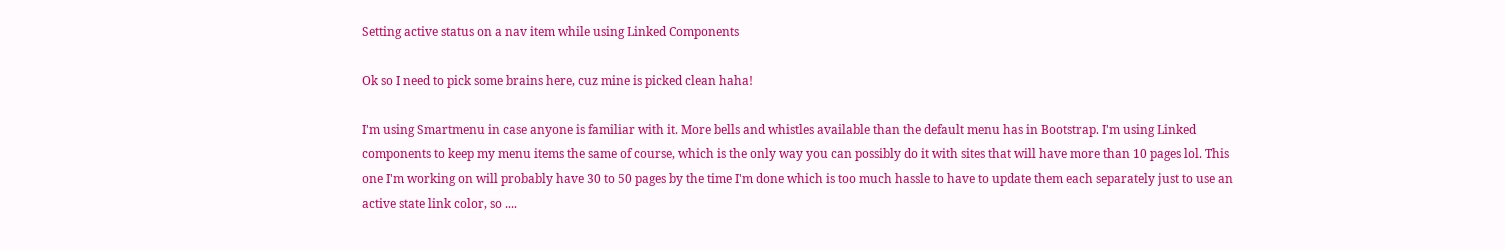Setting active status on a nav item while using Linked Components

Ok so I need to pick some brains here, cuz mine is picked clean haha!

I'm using Smartmenu in case anyone is familiar with it. More bells and whistles available than the default menu has in Bootstrap. I'm using Linked components to keep my menu items the same of course, which is the only way you can possibly do it with sites that will have more than 10 pages lol. This one I'm working on will probably have 30 to 50 pages by the time I'm done which is too much hassle to have to update them each separately just to use an active state link color, so ....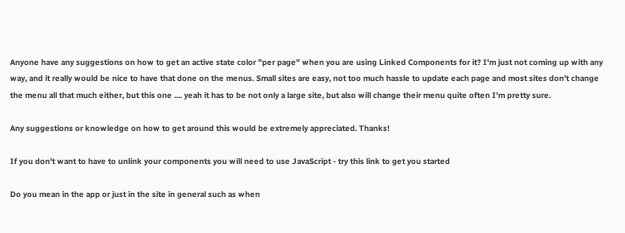Anyone have any suggestions on how to get an active state color "per page" when you are using Linked Components for it? I'm just not coming up with any way, and it really would be nice to have that done on the menus. Small sites are easy, not too much hassle to update each page and most sites don't change the menu all that much either, but this one .... yeah it has to be not only a large site, but also will change their menu quite often I'm pretty sure.

Any suggestions or knowledge on how to get around this would be extremely appreciated. Thanks!

If you don't want to have to unlink your components you will need to use JavaScript - try this link to get you started

Do you mean in the app or just in the site in general such as when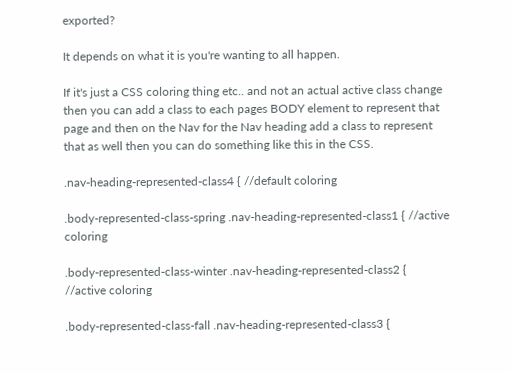exported?

It depends on what it is you're wanting to all happen.

If it's just a CSS coloring thing etc.. and not an actual active class change then you can add a class to each pages BODY element to represent that page and then on the Nav for the Nav heading add a class to represent that as well then you can do something like this in the CSS.

.nav-heading-represented-class4 { //default coloring

.body-represented-class-spring .nav-heading-represented-class1 { //active coloring

.body-represented-class-winter .nav-heading-represented-class2 { //active coloring

.body-represented-class-fall .nav-heading-represented-class3 {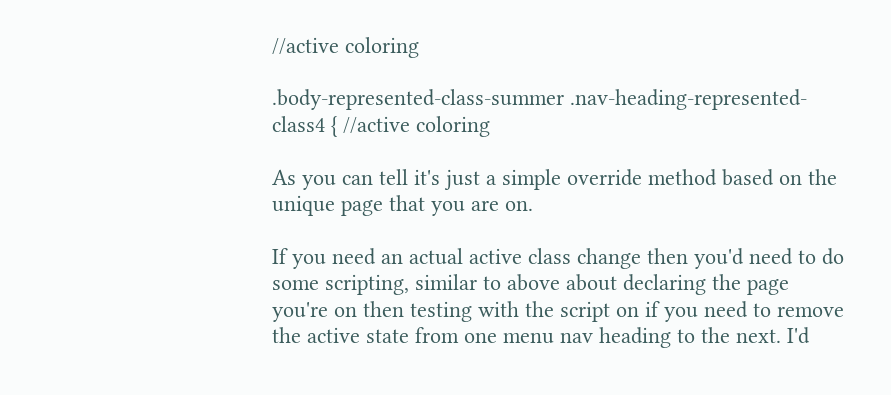//active coloring

.body-represented-class-summer .nav-heading-represented-class4 { //active coloring

As you can tell it's just a simple override method based on the unique page that you are on.

If you need an actual active class change then you'd need to do some scripting, similar to above about declaring the page you're on then testing with the script on if you need to remove the active state from one menu nav heading to the next. I'd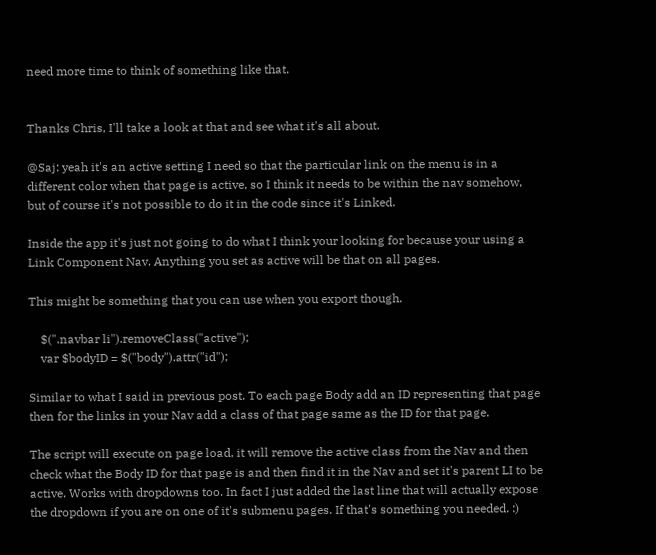need more time to think of something like that.


Thanks Chris, I'll take a look at that and see what it's all about.

@Saj: yeah it's an active setting I need so that the particular link on the menu is in a different color when that page is active, so I think it needs to be within the nav somehow, but of course it's not possible to do it in the code since it's Linked.

Inside the app it's just not going to do what I think your looking for because your using a Link Component Nav. Anything you set as active will be that on all pages.

This might be something that you can use when you export though.

    $(".navbar li").removeClass("active");
    var $bodyID = $("body").attr("id");

Similar to what I said in previous post. To each page Body add an ID representing that page then for the links in your Nav add a class of that page same as the ID for that page.

The script will execute on page load, it will remove the active class from the Nav and then check what the Body ID for that page is and then find it in the Nav and set it's parent LI to be active. Works with dropdowns too. In fact I just added the last line that will actually expose the dropdown if you are on one of it's submenu pages. If that's something you needed. :)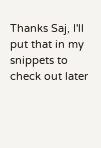Thanks Saj, I'll put that in my snippets to check out later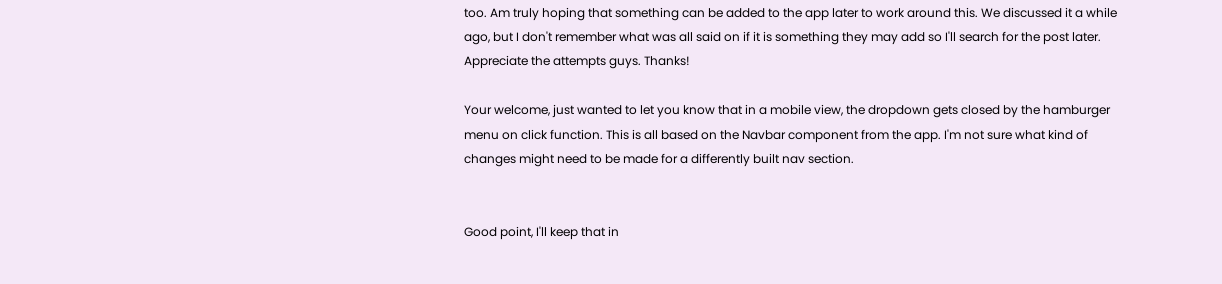too. Am truly hoping that something can be added to the app later to work around this. We discussed it a while ago, but I don't remember what was all said on if it is something they may add so I'll search for the post later. Appreciate the attempts guys. Thanks!

Your welcome, just wanted to let you know that in a mobile view, the dropdown gets closed by the hamburger menu on click function. This is all based on the Navbar component from the app. I'm not sure what kind of changes might need to be made for a differently built nav section.


Good point, I'll keep that in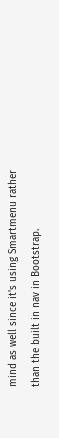mind as well since it's using Smartmenu rather than the built in nav in Bootstrap.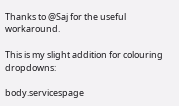Thanks to @Saj for the useful workaround.

This is my slight addition for colouring dropdowns:

body.servicespage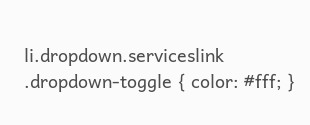li.dropdown.serviceslink .dropdown-toggle { color: #fff; }